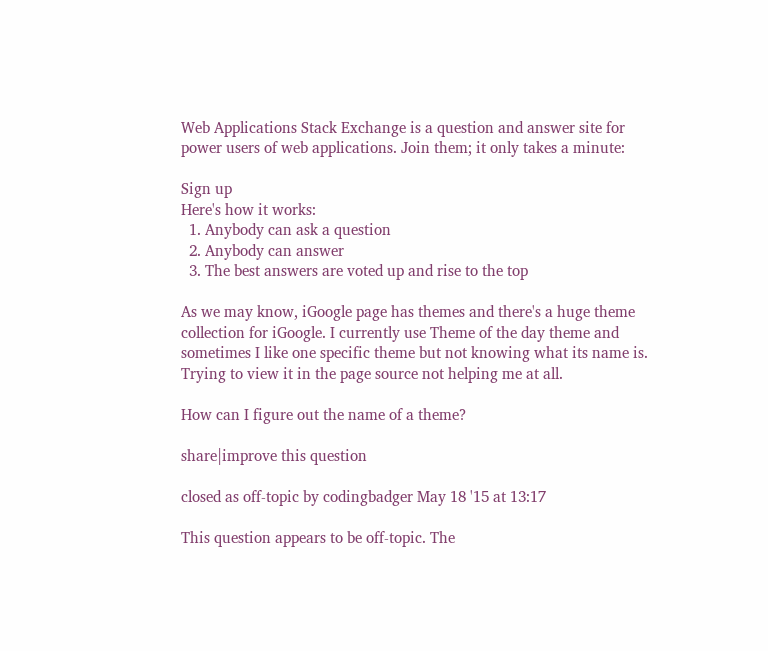Web Applications Stack Exchange is a question and answer site for power users of web applications. Join them; it only takes a minute:

Sign up
Here's how it works:
  1. Anybody can ask a question
  2. Anybody can answer
  3. The best answers are voted up and rise to the top

As we may know, iGoogle page has themes and there's a huge theme collection for iGoogle. I currently use Theme of the day theme and sometimes I like one specific theme but not knowing what its name is. Trying to view it in the page source not helping me at all.

How can I figure out the name of a theme?

share|improve this question

closed as off-topic by codingbadger May 18 '15 at 13:17

This question appears to be off-topic. The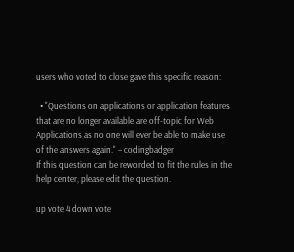users who voted to close gave this specific reason:

  • "Questions on applications or application features that are no longer available are off-topic for Web Applications as no one will ever be able to make use of the answers again." – codingbadger
If this question can be reworded to fit the rules in the help center, please edit the question.

up vote 4 down vote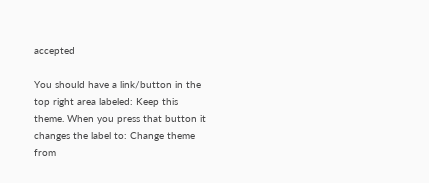accepted

You should have a link/button in the top right area labeled: Keep this theme. When you press that button it changes the label to: Change theme from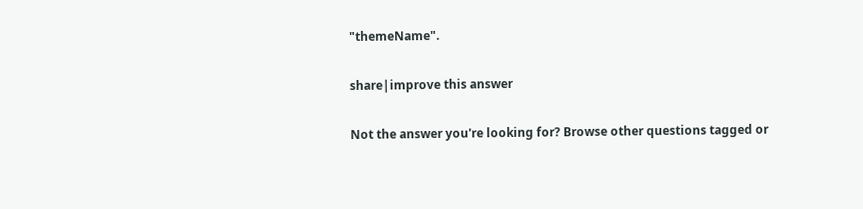"themeName".

share|improve this answer

Not the answer you're looking for? Browse other questions tagged or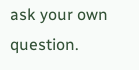ask your own question.